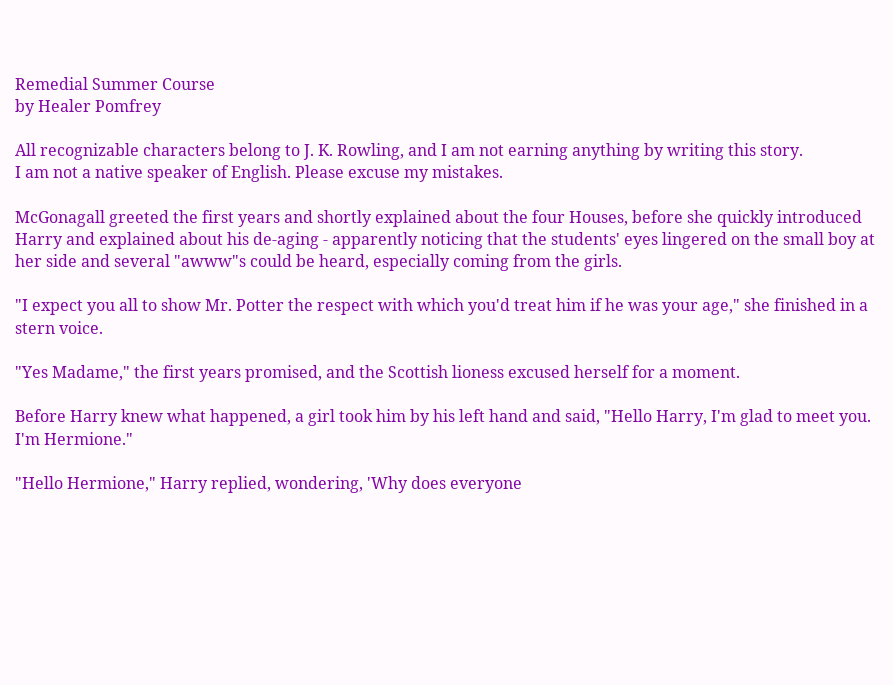Remedial Summer Course
by Healer Pomfrey

All recognizable characters belong to J. K. Rowling, and I am not earning anything by writing this story.
I am not a native speaker of English. Please excuse my mistakes.

McGonagall greeted the first years and shortly explained about the four Houses, before she quickly introduced Harry and explained about his de-aging - apparently noticing that the students' eyes lingered on the small boy at her side and several "awww"s could be heard, especially coming from the girls.

"I expect you all to show Mr. Potter the respect with which you'd treat him if he was your age," she finished in a stern voice.

"Yes Madame," the first years promised, and the Scottish lioness excused herself for a moment.

Before Harry knew what happened, a girl took him by his left hand and said, "Hello Harry, I'm glad to meet you. I'm Hermione."

"Hello Hermione," Harry replied, wondering, 'Why does everyone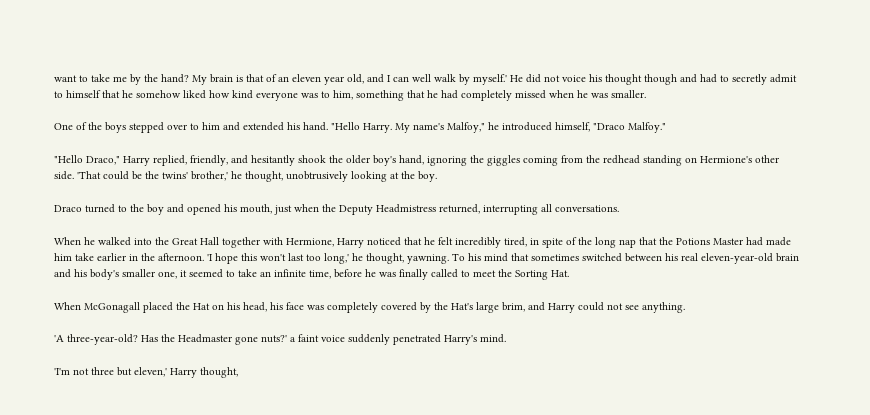want to take me by the hand? My brain is that of an eleven year old, and I can well walk by myself.' He did not voice his thought though and had to secretly admit to himself that he somehow liked how kind everyone was to him, something that he had completely missed when he was smaller.

One of the boys stepped over to him and extended his hand. "Hello Harry. My name's Malfoy," he introduced himself, "Draco Malfoy."

"Hello Draco," Harry replied, friendly, and hesitantly shook the older boy's hand, ignoring the giggles coming from the redhead standing on Hermione's other side. 'That could be the twins' brother,' he thought, unobtrusively looking at the boy.

Draco turned to the boy and opened his mouth, just when the Deputy Headmistress returned, interrupting all conversations.

When he walked into the Great Hall together with Hermione, Harry noticed that he felt incredibly tired, in spite of the long nap that the Potions Master had made him take earlier in the afternoon. 'I hope this won't last too long,' he thought, yawning. To his mind that sometimes switched between his real eleven-year-old brain and his body's smaller one, it seemed to take an infinite time, before he was finally called to meet the Sorting Hat.

When McGonagall placed the Hat on his head, his face was completely covered by the Hat's large brim, and Harry could not see anything.

'A three-year-old? Has the Headmaster gone nuts?' a faint voice suddenly penetrated Harry's mind.

'I'm not three but eleven,' Harry thought,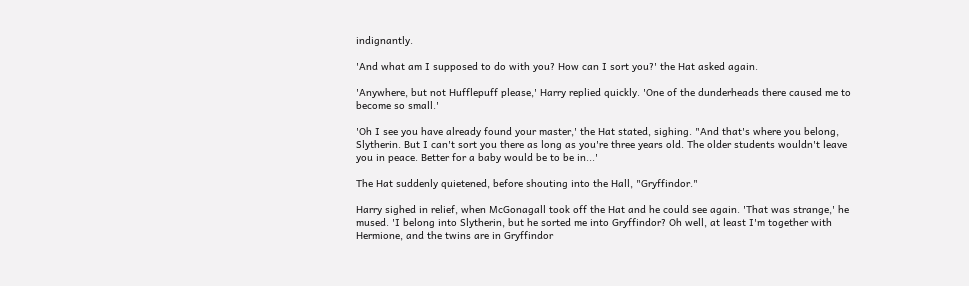indignantly.

'And what am I supposed to do with you? How can I sort you?' the Hat asked again.

'Anywhere, but not Hufflepuff please,' Harry replied quickly. 'One of the dunderheads there caused me to become so small.'

'Oh I see you have already found your master,' the Hat stated, sighing. "And that's where you belong, Slytherin. But I can't sort you there as long as you're three years old. The older students wouldn't leave you in peace. Better for a baby would be to be in...'

The Hat suddenly quietened, before shouting into the Hall, "Gryffindor."

Harry sighed in relief, when McGonagall took off the Hat and he could see again. 'That was strange,' he mused. 'I belong into Slytherin, but he sorted me into Gryffindor? Oh well, at least I'm together with Hermione, and the twins are in Gryffindor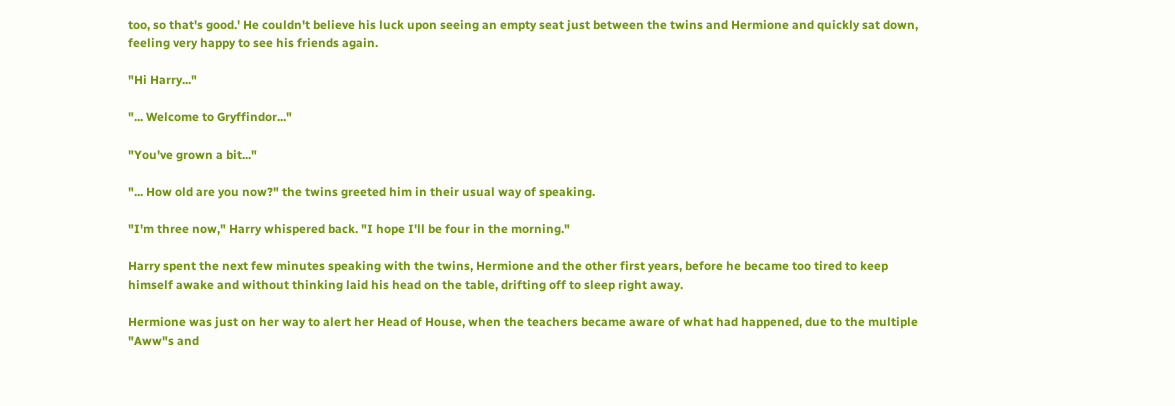too, so that's good.' He couldn't believe his luck upon seeing an empty seat just between the twins and Hermione and quickly sat down, feeling very happy to see his friends again.

"Hi Harry..."

"... Welcome to Gryffindor..."

"You've grown a bit..."

"... How old are you now?" the twins greeted him in their usual way of speaking.

"I'm three now," Harry whispered back. "I hope I'll be four in the morning."

Harry spent the next few minutes speaking with the twins, Hermione and the other first years, before he became too tired to keep himself awake and without thinking laid his head on the table, drifting off to sleep right away.

Hermione was just on her way to alert her Head of House, when the teachers became aware of what had happened, due to the multiple "Aww"s and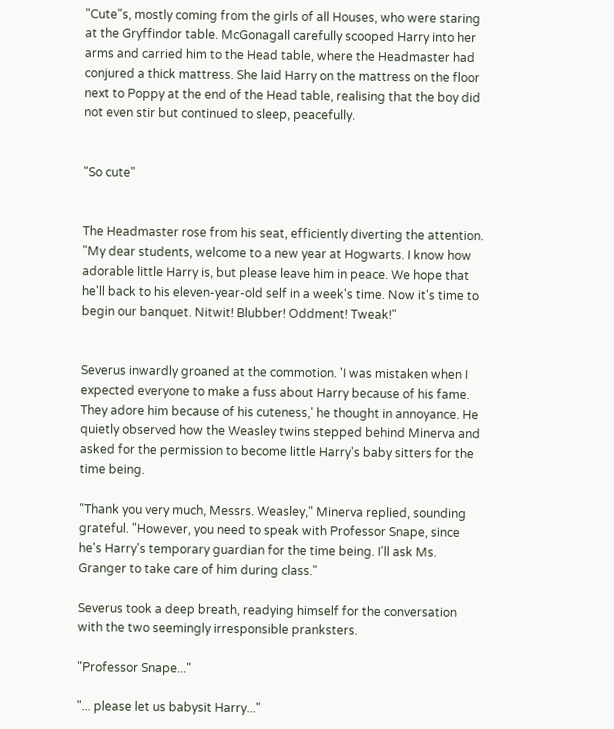"Cute"s, mostly coming from the girls of all Houses, who were staring at the Gryffindor table. McGonagall carefully scooped Harry into her arms and carried him to the Head table, where the Headmaster had conjured a thick mattress. She laid Harry on the mattress on the floor next to Poppy at the end of the Head table, realising that the boy did not even stir but continued to sleep, peacefully.


"So cute"


The Headmaster rose from his seat, efficiently diverting the attention. "My dear students, welcome to a new year at Hogwarts. I know how adorable little Harry is, but please leave him in peace. We hope that he'll back to his eleven-year-old self in a week's time. Now it's time to begin our banquet. Nitwit! Blubber! Oddment! Tweak!"


Severus inwardly groaned at the commotion. 'I was mistaken when I expected everyone to make a fuss about Harry because of his fame. They adore him because of his cuteness,' he thought in annoyance. He quietly observed how the Weasley twins stepped behind Minerva and asked for the permission to become little Harry's baby sitters for the time being.

"Thank you very much, Messrs. Weasley," Minerva replied, sounding grateful. "However, you need to speak with Professor Snape, since he's Harry's temporary guardian for the time being. I'll ask Ms. Granger to take care of him during class."

Severus took a deep breath, readying himself for the conversation with the two seemingly irresponsible pranksters.

"Professor Snape..."

"... please let us babysit Harry..."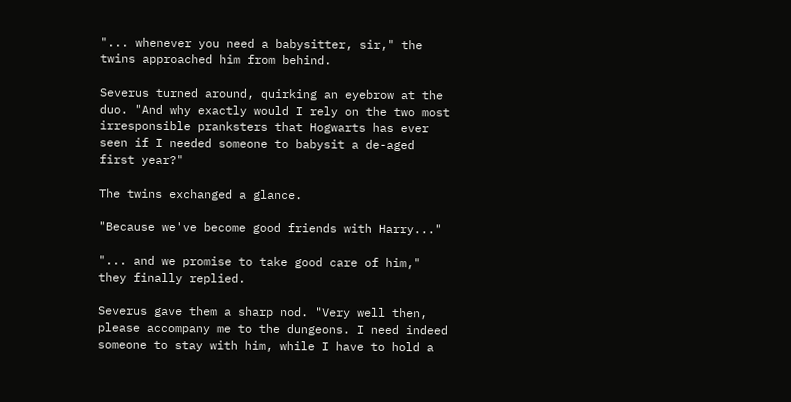"... whenever you need a babysitter, sir," the twins approached him from behind.

Severus turned around, quirking an eyebrow at the duo. "And why exactly would I rely on the two most irresponsible pranksters that Hogwarts has ever seen if I needed someone to babysit a de-aged first year?"

The twins exchanged a glance.

"Because we've become good friends with Harry..."

"... and we promise to take good care of him," they finally replied.

Severus gave them a sharp nod. "Very well then, please accompany me to the dungeons. I need indeed someone to stay with him, while I have to hold a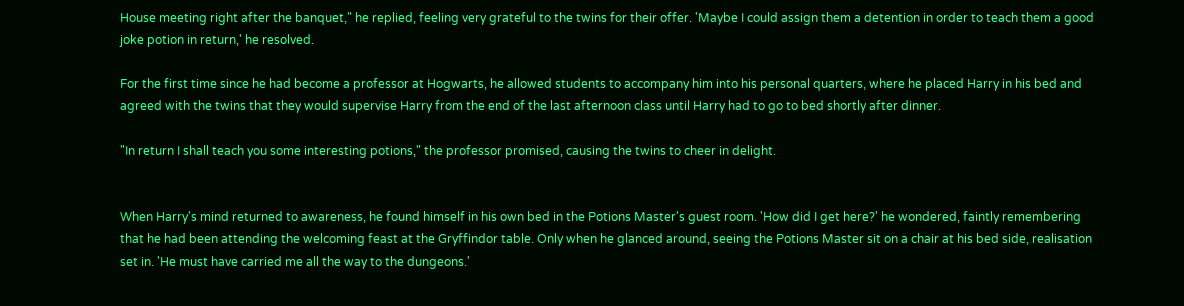House meeting right after the banquet," he replied, feeling very grateful to the twins for their offer. 'Maybe I could assign them a detention in order to teach them a good joke potion in return,' he resolved.

For the first time since he had become a professor at Hogwarts, he allowed students to accompany him into his personal quarters, where he placed Harry in his bed and agreed with the twins that they would supervise Harry from the end of the last afternoon class until Harry had to go to bed shortly after dinner.

"In return I shall teach you some interesting potions," the professor promised, causing the twins to cheer in delight.


When Harry's mind returned to awareness, he found himself in his own bed in the Potions Master's guest room. 'How did I get here?' he wondered, faintly remembering that he had been attending the welcoming feast at the Gryffindor table. Only when he glanced around, seeing the Potions Master sit on a chair at his bed side, realisation set in. 'He must have carried me all the way to the dungeons.'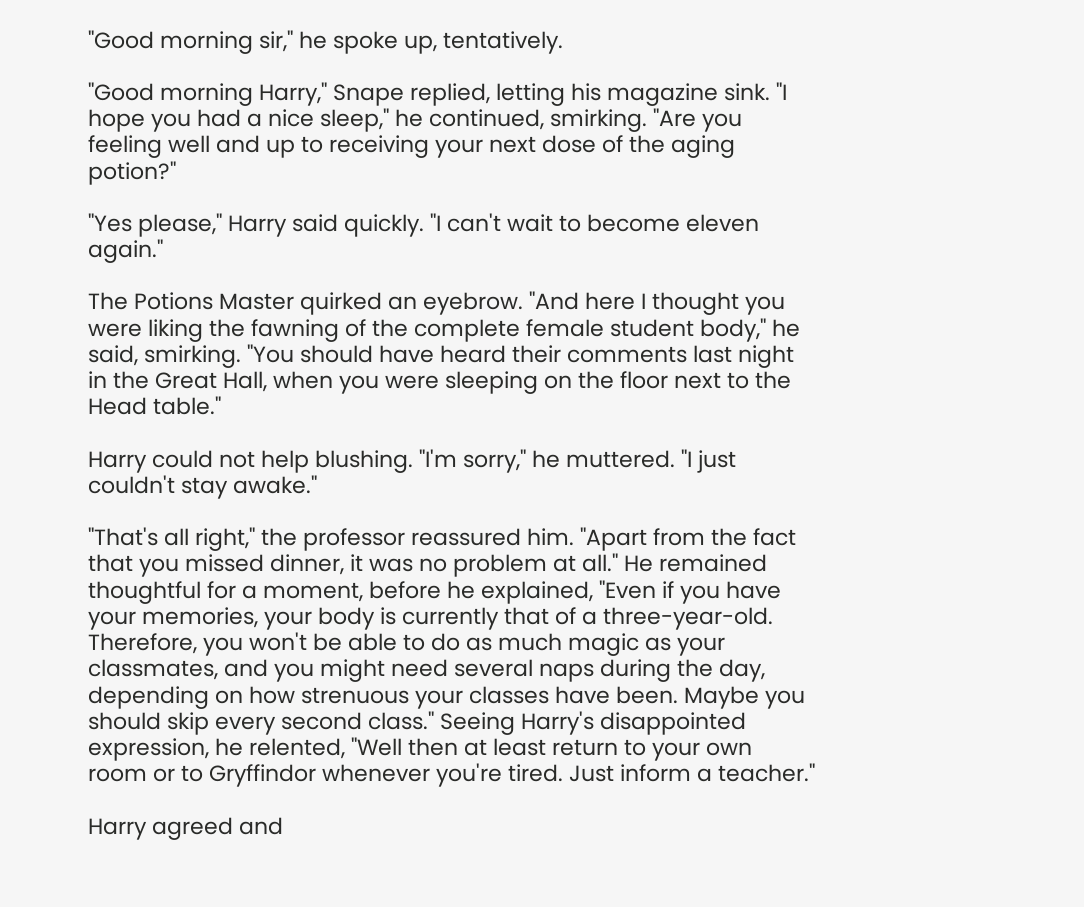"Good morning sir," he spoke up, tentatively.

"Good morning Harry," Snape replied, letting his magazine sink. "I hope you had a nice sleep," he continued, smirking. "Are you feeling well and up to receiving your next dose of the aging potion?"

"Yes please," Harry said quickly. "I can't wait to become eleven again."

The Potions Master quirked an eyebrow. "And here I thought you were liking the fawning of the complete female student body," he said, smirking. "You should have heard their comments last night in the Great Hall, when you were sleeping on the floor next to the Head table."

Harry could not help blushing. "I'm sorry," he muttered. "I just couldn't stay awake."

"That's all right," the professor reassured him. "Apart from the fact that you missed dinner, it was no problem at all." He remained thoughtful for a moment, before he explained, "Even if you have your memories, your body is currently that of a three-year-old. Therefore, you won't be able to do as much magic as your classmates, and you might need several naps during the day, depending on how strenuous your classes have been. Maybe you should skip every second class." Seeing Harry's disappointed expression, he relented, "Well then at least return to your own room or to Gryffindor whenever you're tired. Just inform a teacher."

Harry agreed and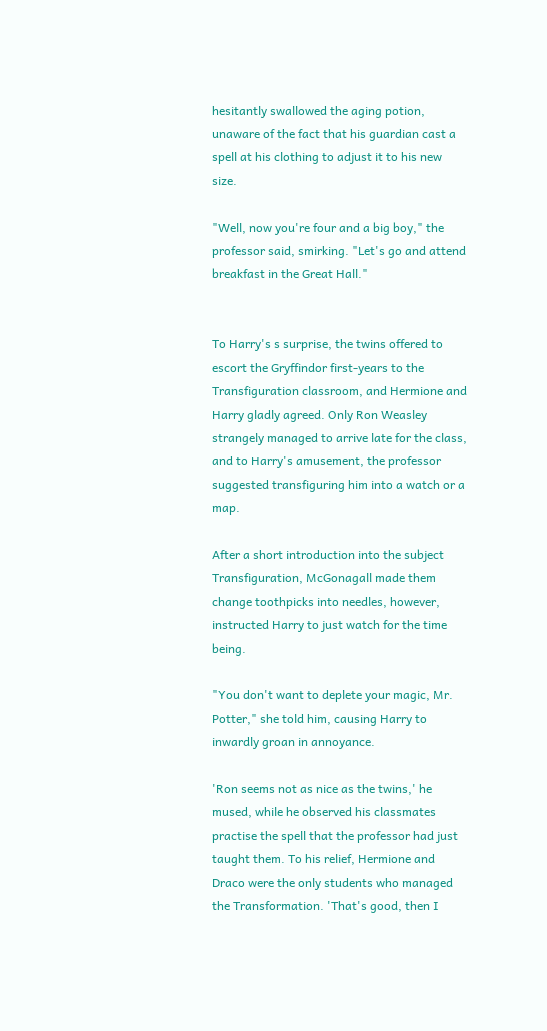hesitantly swallowed the aging potion, unaware of the fact that his guardian cast a spell at his clothing to adjust it to his new size.

"Well, now you're four and a big boy," the professor said, smirking. "Let's go and attend breakfast in the Great Hall."


To Harry's s surprise, the twins offered to escort the Gryffindor first-years to the Transfiguration classroom, and Hermione and Harry gladly agreed. Only Ron Weasley strangely managed to arrive late for the class, and to Harry's amusement, the professor suggested transfiguring him into a watch or a map.

After a short introduction into the subject Transfiguration, McGonagall made them change toothpicks into needles, however, instructed Harry to just watch for the time being.

"You don't want to deplete your magic, Mr. Potter," she told him, causing Harry to inwardly groan in annoyance.

'Ron seems not as nice as the twins,' he mused, while he observed his classmates practise the spell that the professor had just taught them. To his relief, Hermione and Draco were the only students who managed the Transformation. 'That's good, then I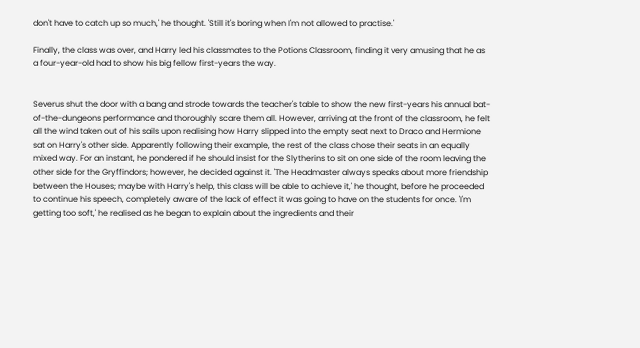don't have to catch up so much,' he thought. 'Still it's boring when I'm not allowed to practise.'

Finally, the class was over, and Harry led his classmates to the Potions Classroom, finding it very amusing that he as a four-year-old had to show his big fellow first-years the way.


Severus shut the door with a bang and strode towards the teacher's table to show the new first-years his annual bat-of-the-dungeons performance and thoroughly scare them all. However, arriving at the front of the classroom, he felt all the wind taken out of his sails upon realising how Harry slipped into the empty seat next to Draco and Hermione sat on Harry's other side. Apparently following their example, the rest of the class chose their seats in an equally mixed way. For an instant, he pondered if he should insist for the Slytherins to sit on one side of the room leaving the other side for the Gryffindors; however, he decided against it. 'The Headmaster always speaks about more friendship between the Houses; maybe with Harry's help, this class will be able to achieve it,' he thought, before he proceeded to continue his speech, completely aware of the lack of effect it was going to have on the students for once. 'I'm getting too soft,' he realised as he began to explain about the ingredients and their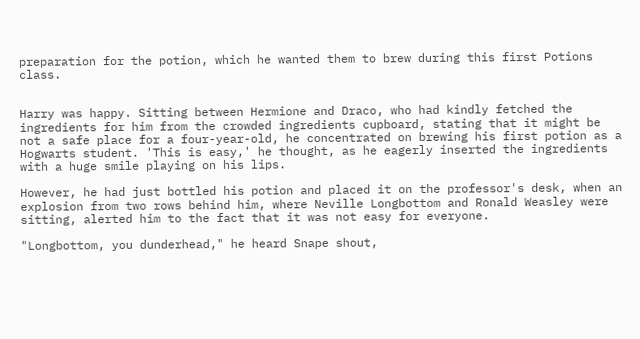preparation for the potion, which he wanted them to brew during this first Potions class.


Harry was happy. Sitting between Hermione and Draco, who had kindly fetched the ingredients for him from the crowded ingredients cupboard, stating that it might be not a safe place for a four-year-old, he concentrated on brewing his first potion as a Hogwarts student. 'This is easy,' he thought, as he eagerly inserted the ingredients with a huge smile playing on his lips.

However, he had just bottled his potion and placed it on the professor's desk, when an explosion from two rows behind him, where Neville Longbottom and Ronald Weasley were sitting, alerted him to the fact that it was not easy for everyone.

"Longbottom, you dunderhead," he heard Snape shout,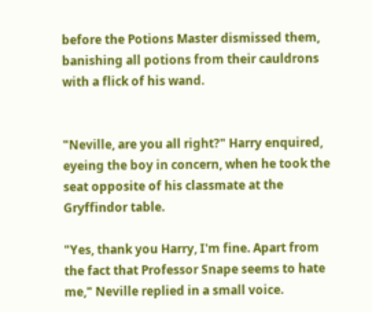before the Potions Master dismissed them, banishing all potions from their cauldrons with a flick of his wand.


"Neville, are you all right?" Harry enquired, eyeing the boy in concern, when he took the seat opposite of his classmate at the Gryffindor table.

"Yes, thank you Harry, I'm fine. Apart from the fact that Professor Snape seems to hate me," Neville replied in a small voice.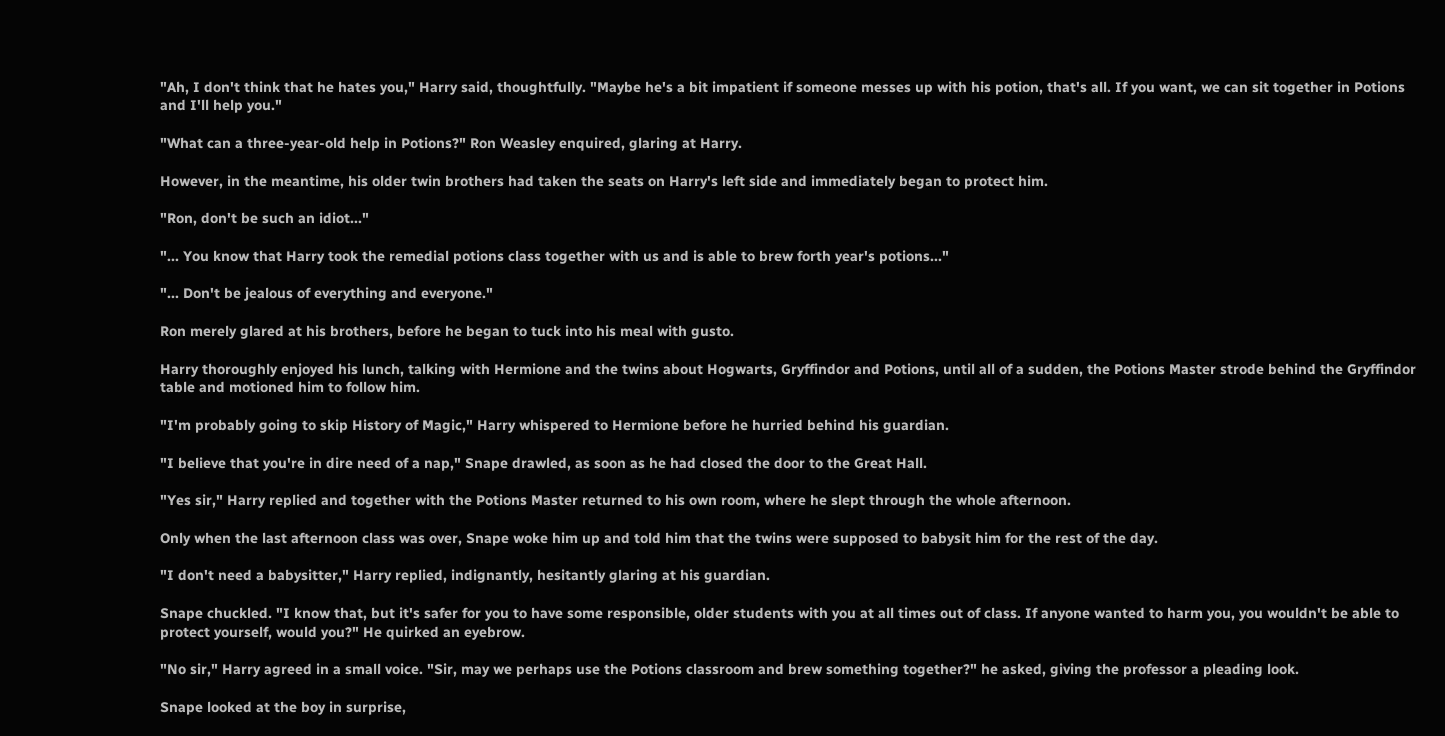"Ah, I don't think that he hates you," Harry said, thoughtfully. "Maybe he's a bit impatient if someone messes up with his potion, that's all. If you want, we can sit together in Potions and I'll help you."

"What can a three-year-old help in Potions?" Ron Weasley enquired, glaring at Harry.

However, in the meantime, his older twin brothers had taken the seats on Harry's left side and immediately began to protect him.

"Ron, don't be such an idiot..."

"... You know that Harry took the remedial potions class together with us and is able to brew forth year's potions..."

"... Don't be jealous of everything and everyone."

Ron merely glared at his brothers, before he began to tuck into his meal with gusto.

Harry thoroughly enjoyed his lunch, talking with Hermione and the twins about Hogwarts, Gryffindor and Potions, until all of a sudden, the Potions Master strode behind the Gryffindor table and motioned him to follow him.

"I'm probably going to skip History of Magic," Harry whispered to Hermione before he hurried behind his guardian.

"I believe that you're in dire need of a nap," Snape drawled, as soon as he had closed the door to the Great Hall.

"Yes sir," Harry replied and together with the Potions Master returned to his own room, where he slept through the whole afternoon.

Only when the last afternoon class was over, Snape woke him up and told him that the twins were supposed to babysit him for the rest of the day.

"I don't need a babysitter," Harry replied, indignantly, hesitantly glaring at his guardian.

Snape chuckled. "I know that, but it's safer for you to have some responsible, older students with you at all times out of class. If anyone wanted to harm you, you wouldn't be able to protect yourself, would you?" He quirked an eyebrow.

"No sir," Harry agreed in a small voice. "Sir, may we perhaps use the Potions classroom and brew something together?" he asked, giving the professor a pleading look.

Snape looked at the boy in surprise,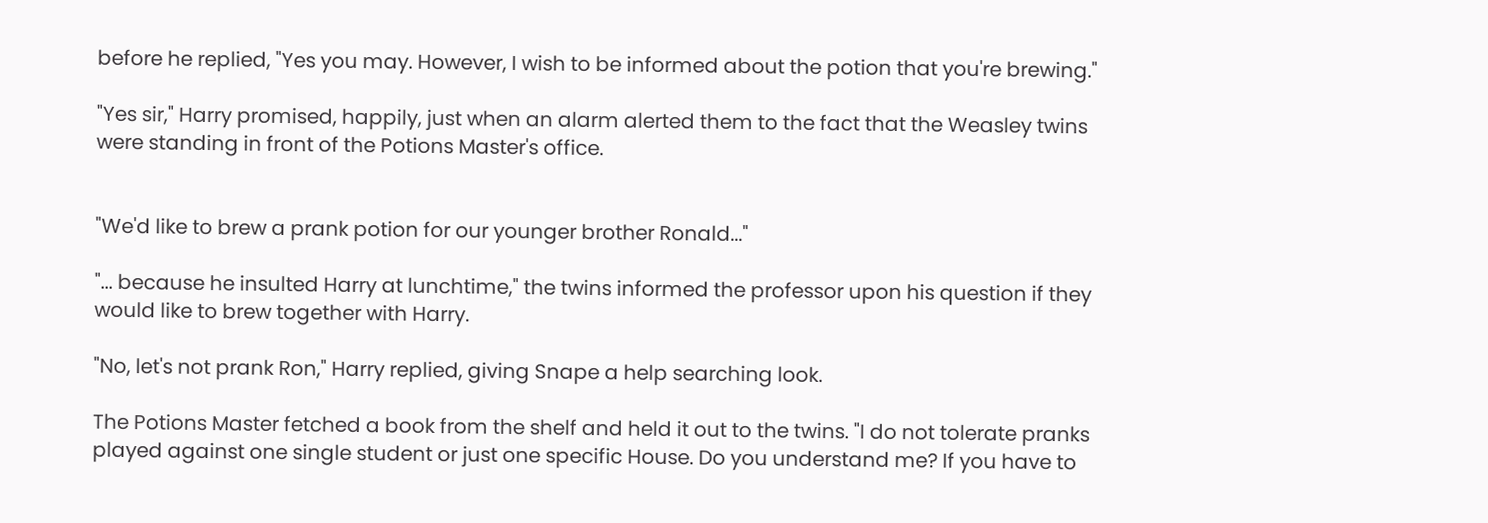before he replied, "Yes you may. However, I wish to be informed about the potion that you're brewing."

"Yes sir," Harry promised, happily, just when an alarm alerted them to the fact that the Weasley twins were standing in front of the Potions Master's office.


"We'd like to brew a prank potion for our younger brother Ronald..."

"... because he insulted Harry at lunchtime," the twins informed the professor upon his question if they would like to brew together with Harry.

"No, let's not prank Ron," Harry replied, giving Snape a help searching look.

The Potions Master fetched a book from the shelf and held it out to the twins. "I do not tolerate pranks played against one single student or just one specific House. Do you understand me? If you have to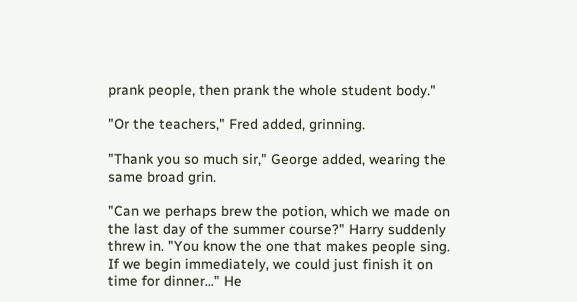prank people, then prank the whole student body."

"Or the teachers," Fred added, grinning.

"Thank you so much sir," George added, wearing the same broad grin.

"Can we perhaps brew the potion, which we made on the last day of the summer course?" Harry suddenly threw in. "You know the one that makes people sing. If we begin immediately, we could just finish it on time for dinner..." He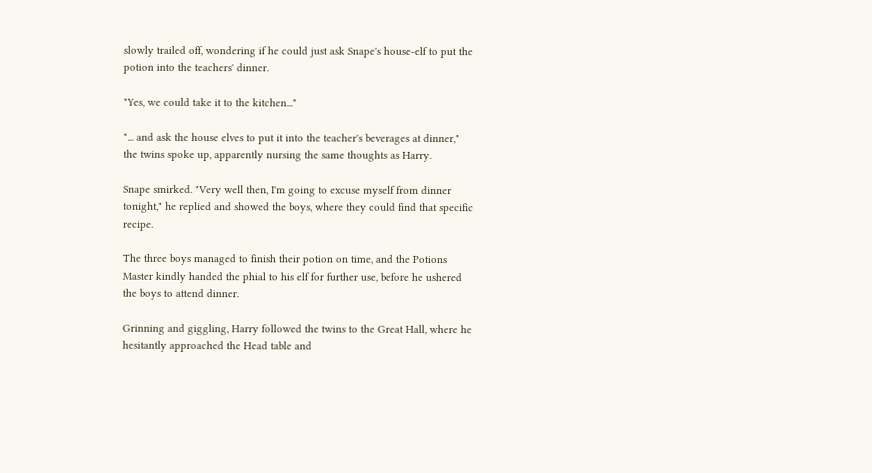slowly trailed off, wondering if he could just ask Snape's house-elf to put the potion into the teachers' dinner.

"Yes, we could take it to the kitchen..."

"... and ask the house elves to put it into the teacher's beverages at dinner," the twins spoke up, apparently nursing the same thoughts as Harry.

Snape smirked. "Very well then, I'm going to excuse myself from dinner tonight," he replied and showed the boys, where they could find that specific recipe.

The three boys managed to finish their potion on time, and the Potions Master kindly handed the phial to his elf for further use, before he ushered the boys to attend dinner.

Grinning and giggling, Harry followed the twins to the Great Hall, where he hesitantly approached the Head table and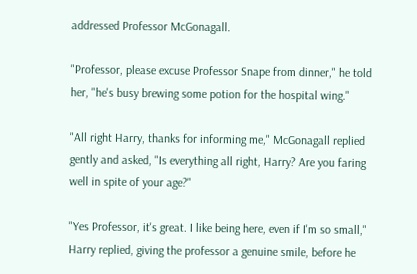addressed Professor McGonagall.

"Professor, please excuse Professor Snape from dinner," he told her, "he's busy brewing some potion for the hospital wing."

"All right Harry, thanks for informing me," McGonagall replied gently and asked, "Is everything all right, Harry? Are you faring well in spite of your age?"

"Yes Professor, it's great. I like being here, even if I'm so small," Harry replied, giving the professor a genuine smile, before he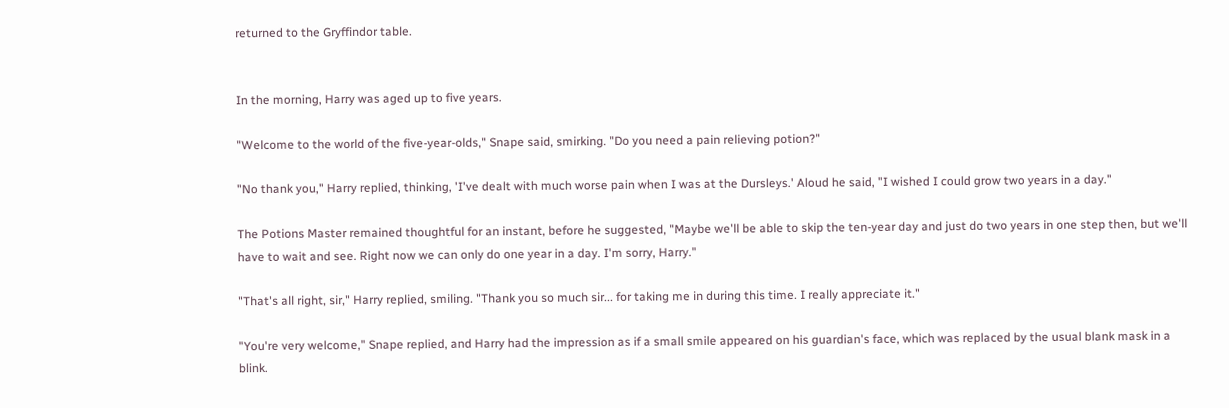returned to the Gryffindor table.


In the morning, Harry was aged up to five years.

"Welcome to the world of the five-year-olds," Snape said, smirking. "Do you need a pain relieving potion?"

"No thank you," Harry replied, thinking, 'I've dealt with much worse pain when I was at the Dursleys.' Aloud he said, "I wished I could grow two years in a day."

The Potions Master remained thoughtful for an instant, before he suggested, "Maybe we'll be able to skip the ten-year day and just do two years in one step then, but we'll have to wait and see. Right now we can only do one year in a day. I'm sorry, Harry."

"That's all right, sir," Harry replied, smiling. "Thank you so much sir... for taking me in during this time. I really appreciate it."

"You're very welcome," Snape replied, and Harry had the impression as if a small smile appeared on his guardian's face, which was replaced by the usual blank mask in a blink.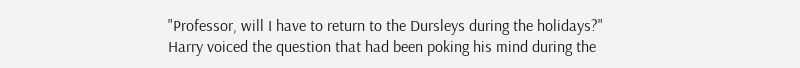"Professor, will I have to return to the Dursleys during the holidays?" Harry voiced the question that had been poking his mind during the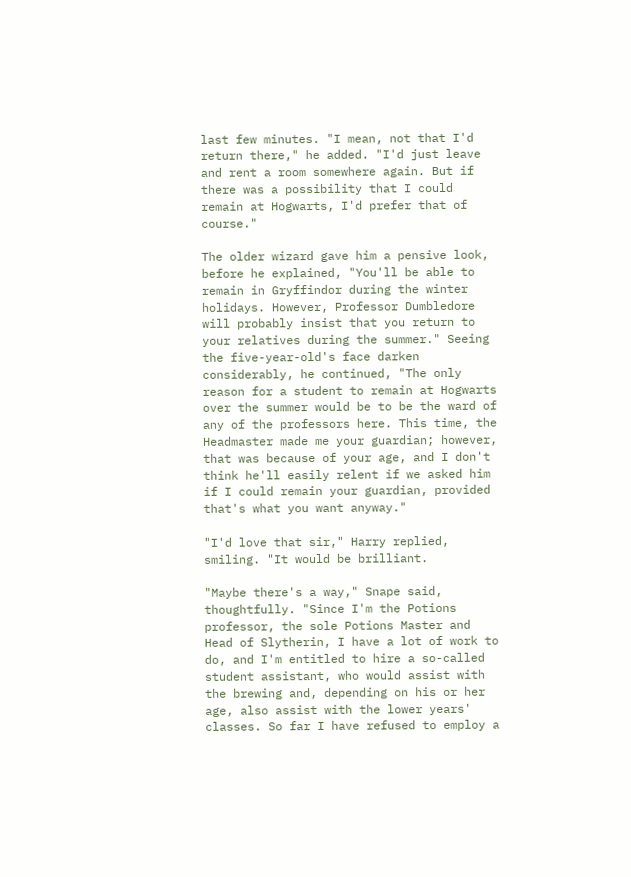last few minutes. "I mean, not that I'd return there," he added. "I'd just leave and rent a room somewhere again. But if there was a possibility that I could remain at Hogwarts, I'd prefer that of course."

The older wizard gave him a pensive look, before he explained, "You'll be able to remain in Gryffindor during the winter holidays. However, Professor Dumbledore will probably insist that you return to your relatives during the summer." Seeing the five-year-old's face darken considerably, he continued, "The only reason for a student to remain at Hogwarts over the summer would be to be the ward of any of the professors here. This time, the Headmaster made me your guardian; however, that was because of your age, and I don't think he'll easily relent if we asked him if I could remain your guardian, provided that's what you want anyway."

"I'd love that sir," Harry replied, smiling. "It would be brilliant.

"Maybe there's a way," Snape said, thoughtfully. "Since I'm the Potions professor, the sole Potions Master and Head of Slytherin, I have a lot of work to do, and I'm entitled to hire a so-called student assistant, who would assist with the brewing and, depending on his or her age, also assist with the lower years' classes. So far I have refused to employ a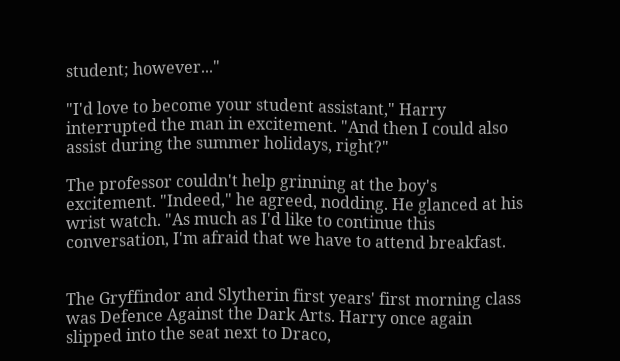student; however..."

"I'd love to become your student assistant," Harry interrupted the man in excitement. "And then I could also assist during the summer holidays, right?"

The professor couldn't help grinning at the boy's excitement. "Indeed," he agreed, nodding. He glanced at his wrist watch. "As much as I'd like to continue this conversation, I'm afraid that we have to attend breakfast.


The Gryffindor and Slytherin first years' first morning class was Defence Against the Dark Arts. Harry once again slipped into the seat next to Draco,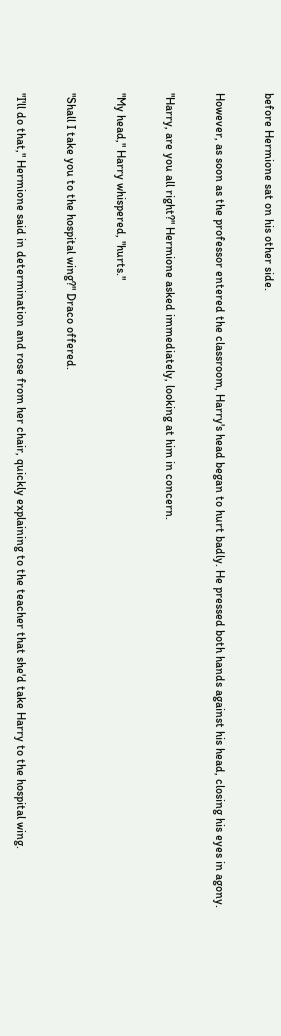before Hermione sat on his other side.

However, as soon as the professor entered the classroom, Harry's head began to hurt badly. He pressed both hands against his head, closing his eyes in agony.

"Harry, are you all right?" Hermione asked immediately, looking at him in concern.

"My head," Harry whispered, "hurts."

"Shall I take you to the hospital wing?" Draco offered.

"I'll do that," Hermione said in determination and rose from her chair, quickly explaining to the teacher that she'd take Harry to the hospital wing.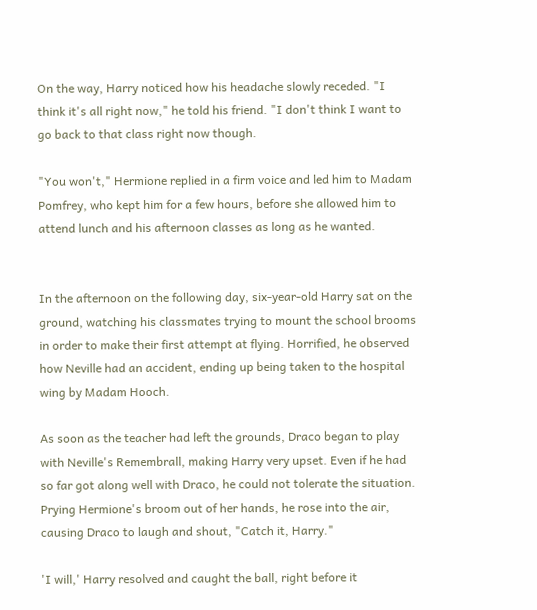On the way, Harry noticed how his headache slowly receded. "I think it's all right now," he told his friend. "I don't think I want to go back to that class right now though.

"You won't," Hermione replied in a firm voice and led him to Madam Pomfrey, who kept him for a few hours, before she allowed him to attend lunch and his afternoon classes as long as he wanted.


In the afternoon on the following day, six-year-old Harry sat on the ground, watching his classmates trying to mount the school brooms in order to make their first attempt at flying. Horrified, he observed how Neville had an accident, ending up being taken to the hospital wing by Madam Hooch.

As soon as the teacher had left the grounds, Draco began to play with Neville's Remembrall, making Harry very upset. Even if he had so far got along well with Draco, he could not tolerate the situation. Prying Hermione's broom out of her hands, he rose into the air, causing Draco to laugh and shout, "Catch it, Harry."

'I will,' Harry resolved and caught the ball, right before it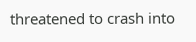threatened to crash into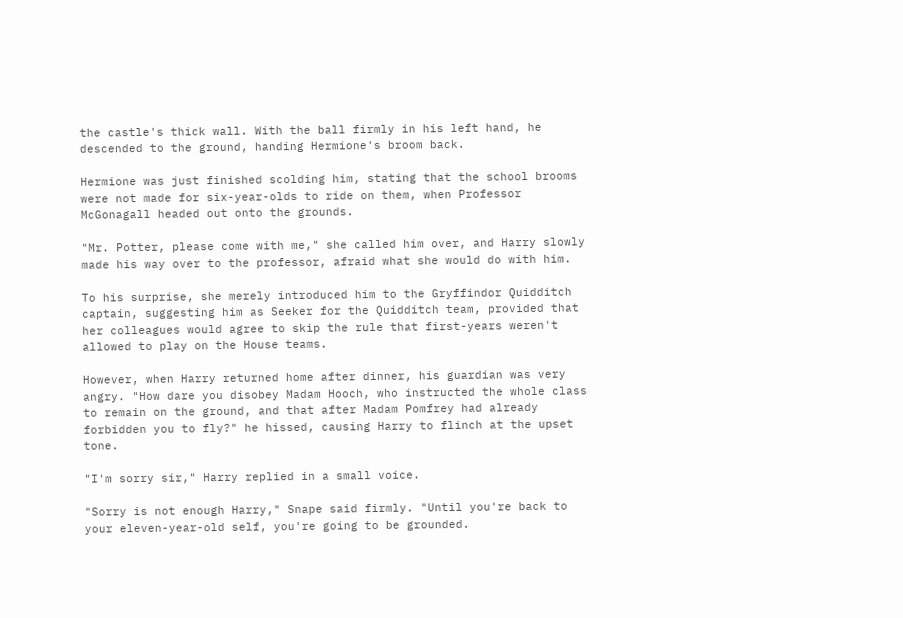the castle's thick wall. With the ball firmly in his left hand, he descended to the ground, handing Hermione's broom back.

Hermione was just finished scolding him, stating that the school brooms were not made for six-year-olds to ride on them, when Professor McGonagall headed out onto the grounds.

"Mr. Potter, please come with me," she called him over, and Harry slowly made his way over to the professor, afraid what she would do with him.

To his surprise, she merely introduced him to the Gryffindor Quidditch captain, suggesting him as Seeker for the Quidditch team, provided that her colleagues would agree to skip the rule that first-years weren't allowed to play on the House teams.

However, when Harry returned home after dinner, his guardian was very angry. "How dare you disobey Madam Hooch, who instructed the whole class to remain on the ground, and that after Madam Pomfrey had already forbidden you to fly?" he hissed, causing Harry to flinch at the upset tone.

"I'm sorry sir," Harry replied in a small voice.

"Sorry is not enough Harry," Snape said firmly. "Until you're back to your eleven-year-old self, you're going to be grounded.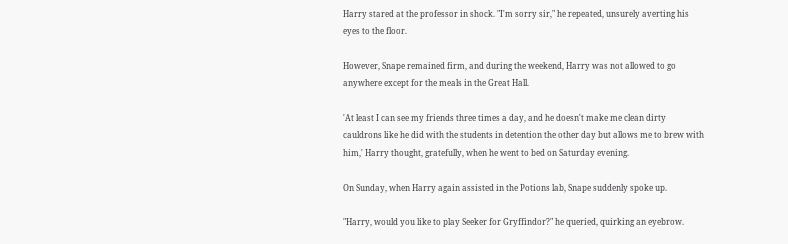Harry stared at the professor in shock. "I'm sorry sir," he repeated, unsurely averting his eyes to the floor.

However, Snape remained firm, and during the weekend, Harry was not allowed to go anywhere except for the meals in the Great Hall.

'At least I can see my friends three times a day, and he doesn't make me clean dirty cauldrons like he did with the students in detention the other day but allows me to brew with him,' Harry thought, gratefully, when he went to bed on Saturday evening.

On Sunday, when Harry again assisted in the Potions lab, Snape suddenly spoke up.

"Harry, would you like to play Seeker for Gryffindor?" he queried, quirking an eyebrow.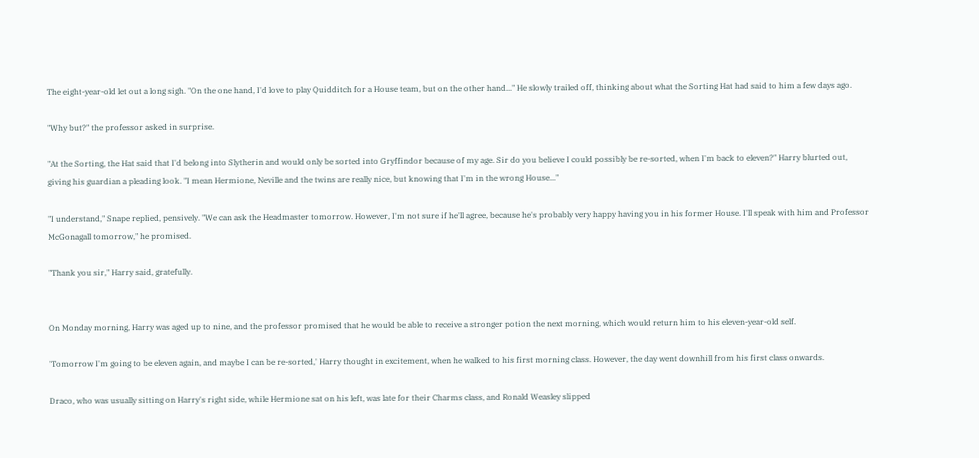The eight-year-old let out a long sigh. "On the one hand, I'd love to play Quidditch for a House team, but on the other hand..." He slowly trailed off, thinking about what the Sorting Hat had said to him a few days ago.

"Why but?" the professor asked in surprise.

"At the Sorting, the Hat said that I'd belong into Slytherin and would only be sorted into Gryffindor because of my age. Sir do you believe I could possibly be re-sorted, when I'm back to eleven?" Harry blurted out, giving his guardian a pleading look. "I mean Hermione, Neville and the twins are really nice, but knowing that I'm in the wrong House..."

"I understand," Snape replied, pensively. "We can ask the Headmaster tomorrow. However, I'm not sure if he'll agree, because he's probably very happy having you in his former House. I'll speak with him and Professor McGonagall tomorrow," he promised.

"Thank you sir," Harry said, gratefully.


On Monday morning, Harry was aged up to nine, and the professor promised that he would be able to receive a stronger potion the next morning, which would return him to his eleven-year-old self.

'Tomorrow I'm going to be eleven again, and maybe I can be re-sorted,' Harry thought in excitement, when he walked to his first morning class. However, the day went downhill from his first class onwards.

Draco, who was usually sitting on Harry's right side, while Hermione sat on his left, was late for their Charms class, and Ronald Weasley slipped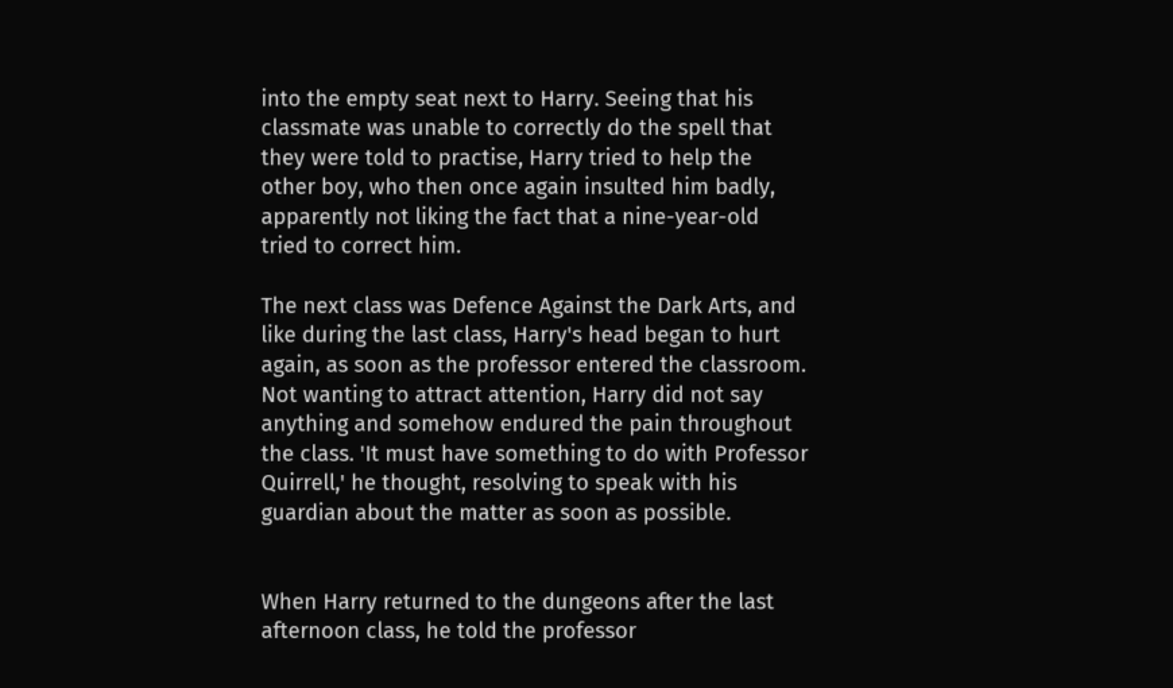into the empty seat next to Harry. Seeing that his classmate was unable to correctly do the spell that they were told to practise, Harry tried to help the other boy, who then once again insulted him badly, apparently not liking the fact that a nine-year-old tried to correct him.

The next class was Defence Against the Dark Arts, and like during the last class, Harry's head began to hurt again, as soon as the professor entered the classroom. Not wanting to attract attention, Harry did not say anything and somehow endured the pain throughout the class. 'It must have something to do with Professor Quirrell,' he thought, resolving to speak with his guardian about the matter as soon as possible.


When Harry returned to the dungeons after the last afternoon class, he told the professor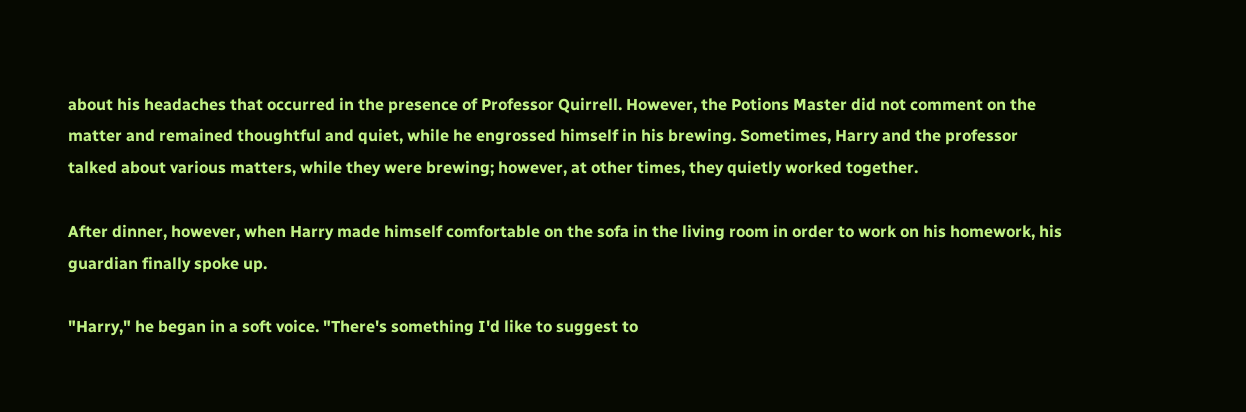about his headaches that occurred in the presence of Professor Quirrell. However, the Potions Master did not comment on the matter and remained thoughtful and quiet, while he engrossed himself in his brewing. Sometimes, Harry and the professor talked about various matters, while they were brewing; however, at other times, they quietly worked together.

After dinner, however, when Harry made himself comfortable on the sofa in the living room in order to work on his homework, his guardian finally spoke up.

"Harry," he began in a soft voice. "There's something I'd like to suggest to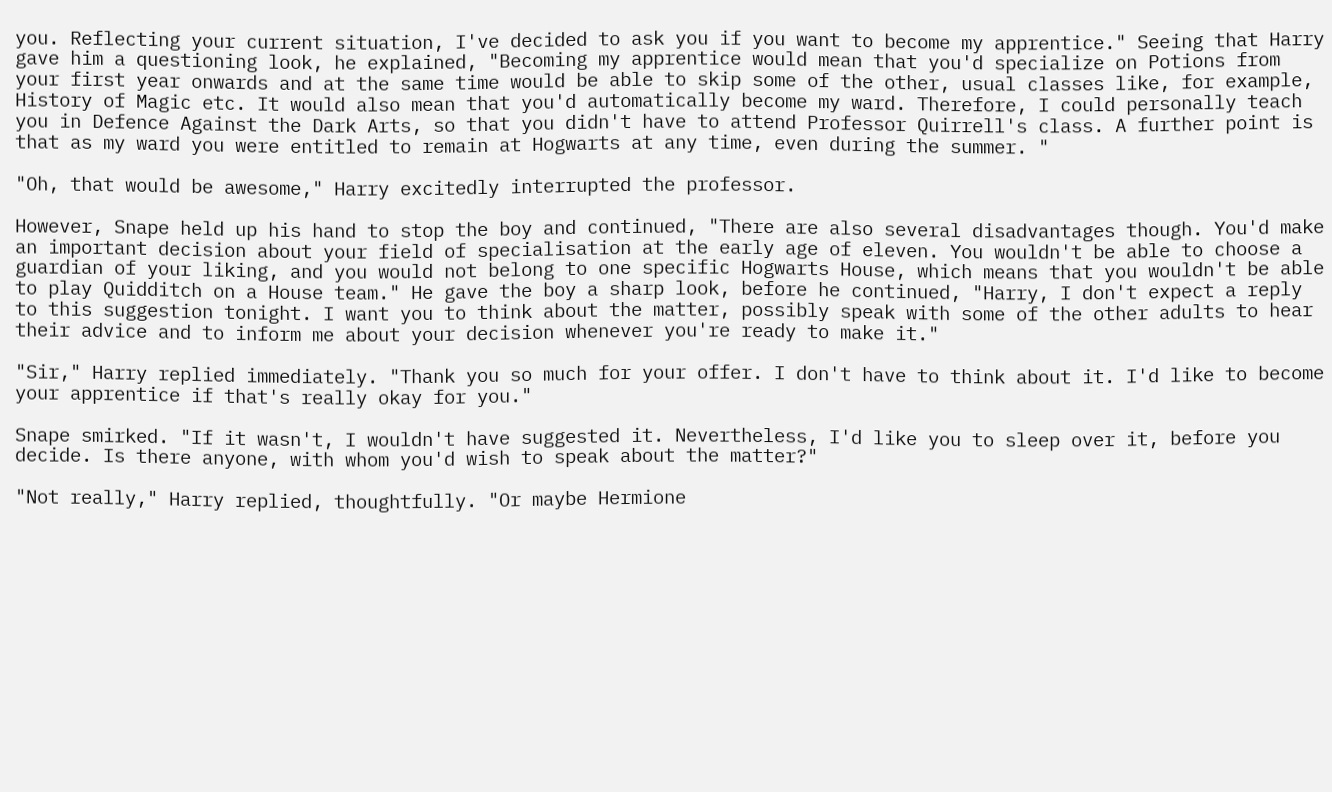you. Reflecting your current situation, I've decided to ask you if you want to become my apprentice." Seeing that Harry gave him a questioning look, he explained, "Becoming my apprentice would mean that you'd specialize on Potions from your first year onwards and at the same time would be able to skip some of the other, usual classes like, for example, History of Magic etc. It would also mean that you'd automatically become my ward. Therefore, I could personally teach you in Defence Against the Dark Arts, so that you didn't have to attend Professor Quirrell's class. A further point is that as my ward you were entitled to remain at Hogwarts at any time, even during the summer. "

"Oh, that would be awesome," Harry excitedly interrupted the professor.

However, Snape held up his hand to stop the boy and continued, "There are also several disadvantages though. You'd make an important decision about your field of specialisation at the early age of eleven. You wouldn't be able to choose a guardian of your liking, and you would not belong to one specific Hogwarts House, which means that you wouldn't be able to play Quidditch on a House team." He gave the boy a sharp look, before he continued, "Harry, I don't expect a reply to this suggestion tonight. I want you to think about the matter, possibly speak with some of the other adults to hear their advice and to inform me about your decision whenever you're ready to make it."

"Sir," Harry replied immediately. "Thank you so much for your offer. I don't have to think about it. I'd like to become your apprentice if that's really okay for you."

Snape smirked. "If it wasn't, I wouldn't have suggested it. Nevertheless, I'd like you to sleep over it, before you decide. Is there anyone, with whom you'd wish to speak about the matter?"

"Not really," Harry replied, thoughtfully. "Or maybe Hermione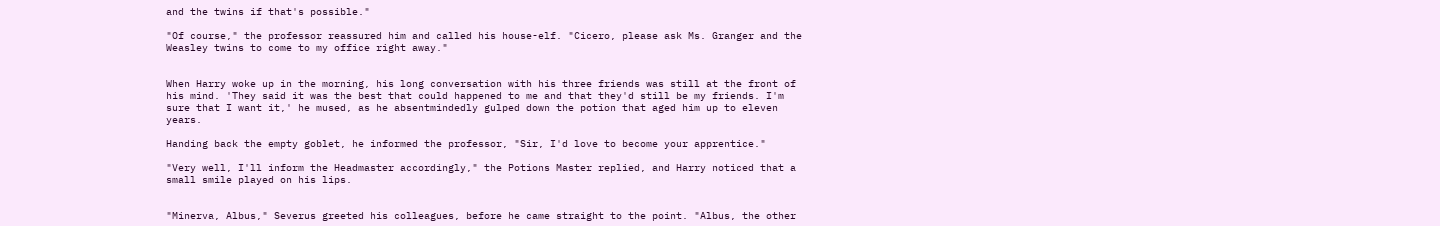and the twins if that's possible."

"Of course," the professor reassured him and called his house-elf. "Cicero, please ask Ms. Granger and the Weasley twins to come to my office right away."


When Harry woke up in the morning, his long conversation with his three friends was still at the front of his mind. 'They said it was the best that could happened to me and that they'd still be my friends. I'm sure that I want it,' he mused, as he absentmindedly gulped down the potion that aged him up to eleven years.

Handing back the empty goblet, he informed the professor, "Sir, I'd love to become your apprentice."

"Very well, I'll inform the Headmaster accordingly," the Potions Master replied, and Harry noticed that a small smile played on his lips.


"Minerva, Albus," Severus greeted his colleagues, before he came straight to the point. "Albus, the other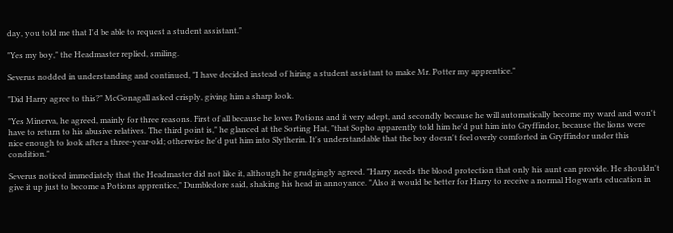day, you told me that I'd be able to request a student assistant."

"Yes my boy," the Headmaster replied, smiling.

Severus nodded in understanding and continued, "I have decided instead of hiring a student assistant to make Mr. Potter my apprentice."

"Did Harry agree to this?" McGonagall asked crisply, giving him a sharp look.

"Yes Minerva, he agreed, mainly for three reasons. First of all because he loves Potions and it very adept, and secondly because he will automatically become my ward and won't have to return to his abusive relatives. The third point is," he glanced at the Sorting Hat, "that Sopho apparently told him he'd put him into Gryffindor, because the lions were nice enough to look after a three-year-old; otherwise he'd put him into Slytherin. It's understandable that the boy doesn't feel overly comforted in Gryffindor under this condition."

Severus noticed immediately that the Headmaster did not like it, although he grudgingly agreed. "Harry needs the blood protection that only his aunt can provide. He shouldn't give it up just to become a Potions apprentice," Dumbledore said, shaking his head in annoyance. "Also it would be better for Harry to receive a normal Hogwarts education in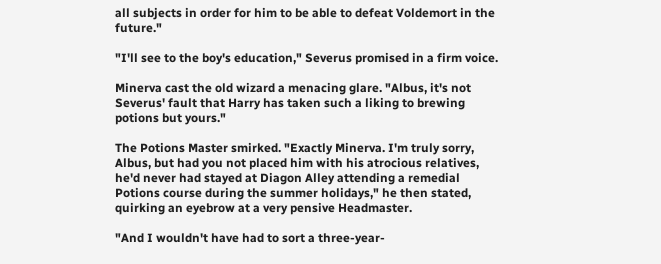all subjects in order for him to be able to defeat Voldemort in the future."

"I'll see to the boy's education," Severus promised in a firm voice.

Minerva cast the old wizard a menacing glare. "Albus, it's not Severus' fault that Harry has taken such a liking to brewing potions but yours."

The Potions Master smirked. "Exactly Minerva. I'm truly sorry, Albus, but had you not placed him with his atrocious relatives, he'd never had stayed at Diagon Alley attending a remedial Potions course during the summer holidays," he then stated, quirking an eyebrow at a very pensive Headmaster.

"And I wouldn't have had to sort a three-year-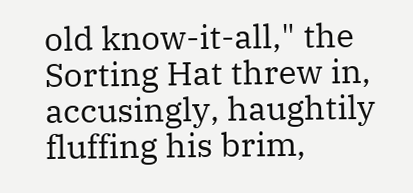old know-it-all," the Sorting Hat threw in, accusingly, haughtily fluffing his brim,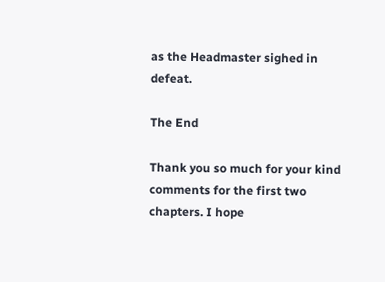as the Headmaster sighed in defeat.

The End

Thank you so much for your kind comments for the first two chapters. I hope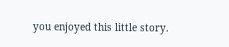you enjoyed this little story.